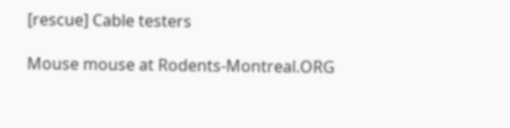[rescue] Cable testers

Mouse mouse at Rodents-Montreal.ORG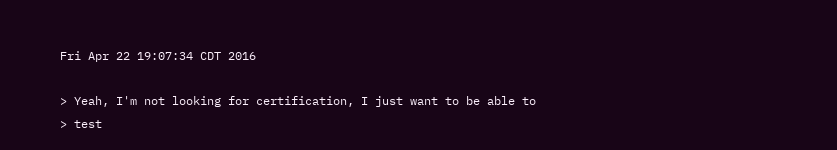Fri Apr 22 19:07:34 CDT 2016

> Yeah, I'm not looking for certification, I just want to be able to
> test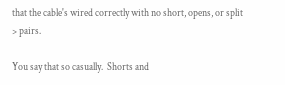that the cable's wired correctly with no short, opens, or split
> pairs.

You say that so casually.  Shorts and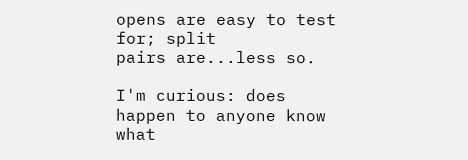opens are easy to test for; split
pairs are...less so.

I'm curious: does happen to anyone know what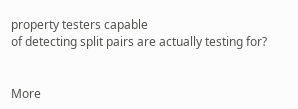property testers capable
of detecting split pairs are actually testing for?


More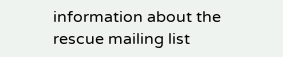information about the rescue mailing list